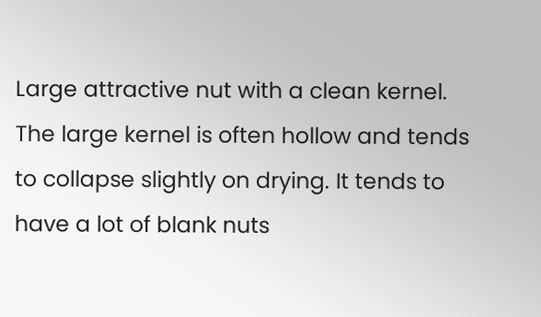Large attractive nut with a clean kernel. The large kernel is often hollow and tends to collapse slightly on drying. It tends to have a lot of blank nuts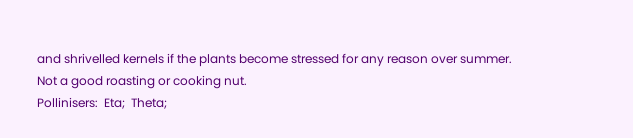and shrivelled kernels if the plants become stressed for any reason over summer.
Not a good roasting or cooking nut.
Pollinisers:  Eta;  Theta;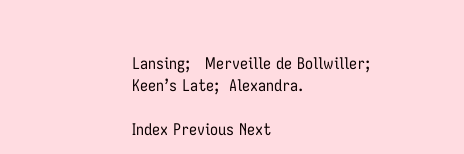Lansing;   Merveille de Bollwiller;   Keen’s Late;  Alexandra.

Index Previous Next